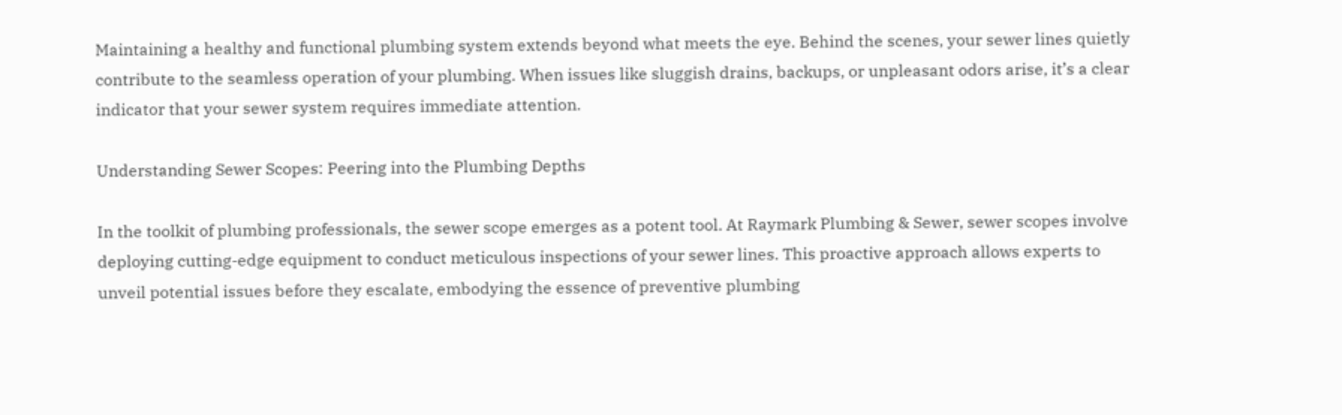Maintaining a healthy and functional plumbing system extends beyond what meets the eye. Behind the scenes, your sewer lines quietly contribute to the seamless operation of your plumbing. When issues like sluggish drains, backups, or unpleasant odors arise, it’s a clear indicator that your sewer system requires immediate attention.

Understanding Sewer Scopes: Peering into the Plumbing Depths

In the toolkit of plumbing professionals, the sewer scope emerges as a potent tool. At Raymark Plumbing & Sewer, sewer scopes involve deploying cutting-edge equipment to conduct meticulous inspections of your sewer lines. This proactive approach allows experts to unveil potential issues before they escalate, embodying the essence of preventive plumbing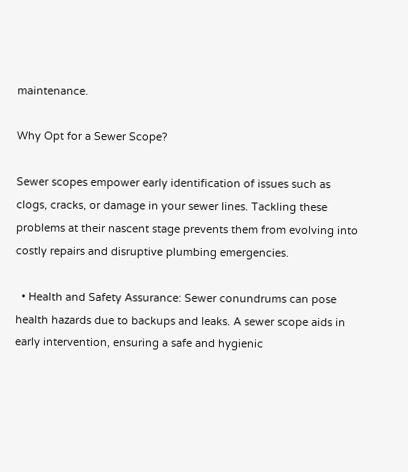maintenance.

Why Opt for a Sewer Scope?

Sewer scopes empower early identification of issues such as clogs, cracks, or damage in your sewer lines. Tackling these problems at their nascent stage prevents them from evolving into costly repairs and disruptive plumbing emergencies.

  • Health and Safety Assurance: Sewer conundrums can pose health hazards due to backups and leaks. A sewer scope aids in early intervention, ensuring a safe and hygienic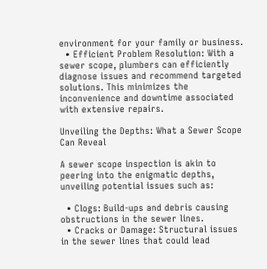environment for your family or business.
  • Efficient Problem Resolution: With a sewer scope, plumbers can efficiently diagnose issues and recommend targeted solutions. This minimizes the inconvenience and downtime associated with extensive repairs.

Unveiling the Depths: What a Sewer Scope Can Reveal

A sewer scope inspection is akin to peering into the enigmatic depths, unveiling potential issues such as:

  • Clogs: Build-ups and debris causing obstructions in the sewer lines.
  • Cracks or Damage: Structural issues in the sewer lines that could lead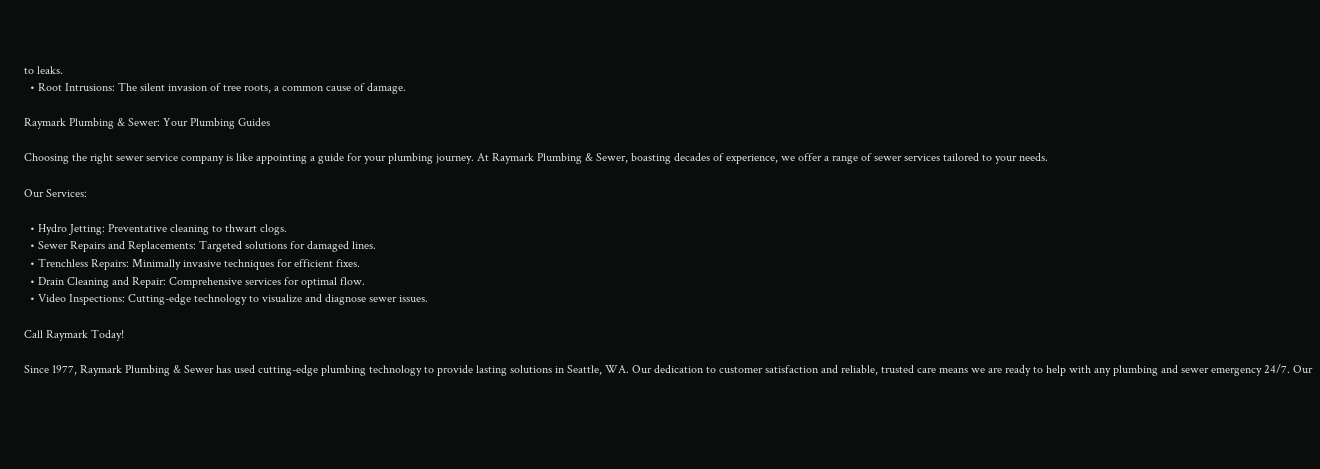to leaks.
  • Root Intrusions: The silent invasion of tree roots, a common cause of damage.

Raymark Plumbing & Sewer: Your Plumbing Guides

Choosing the right sewer service company is like appointing a guide for your plumbing journey. At Raymark Plumbing & Sewer, boasting decades of experience, we offer a range of sewer services tailored to your needs.

Our Services:

  • Hydro Jetting: Preventative cleaning to thwart clogs.
  • Sewer Repairs and Replacements: Targeted solutions for damaged lines.
  • Trenchless Repairs: Minimally invasive techniques for efficient fixes.
  • Drain Cleaning and Repair: Comprehensive services for optimal flow.
  • Video Inspections: Cutting-edge technology to visualize and diagnose sewer issues.

Call Raymark Today!

Since 1977, Raymark Plumbing & Sewer has used cutting-edge plumbing technology to provide lasting solutions in Seattle, WA. Our dedication to customer satisfaction and reliable, trusted care means we are ready to help with any plumbing and sewer emergency 24/7. Our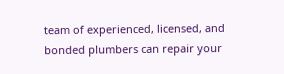team of experienced, licensed, and bonded plumbers can repair your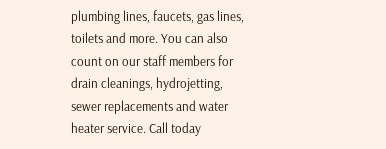plumbing lines, faucets, gas lines, toilets and more. You can also count on our staff members for drain cleanings, hydrojetting, sewer replacements and water heater service. Call today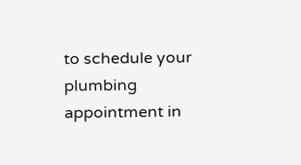to schedule your plumbing appointment in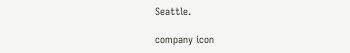Seattle.

company icon